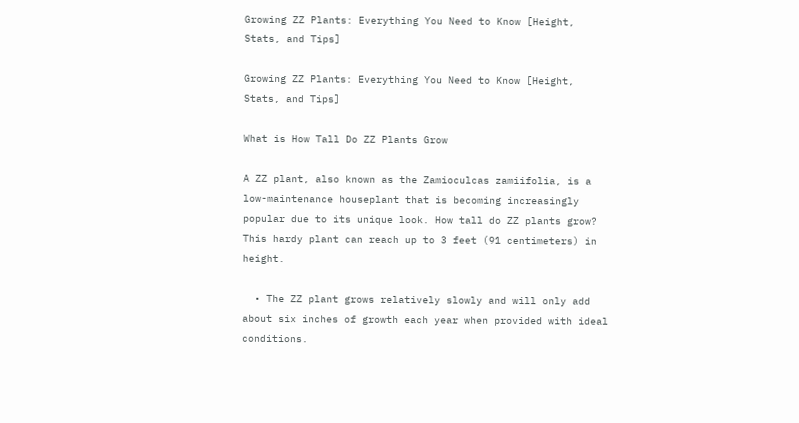Growing ZZ Plants: Everything You Need to Know [Height, Stats, and Tips]

Growing ZZ Plants: Everything You Need to Know [Height, Stats, and Tips]

What is How Tall Do ZZ Plants Grow

A ZZ plant, also known as the Zamioculcas zamiifolia, is a low-maintenance houseplant that is becoming increasingly popular due to its unique look. How tall do ZZ plants grow? This hardy plant can reach up to 3 feet (91 centimeters) in height.

  • The ZZ plant grows relatively slowly and will only add about six inches of growth each year when provided with ideal conditions.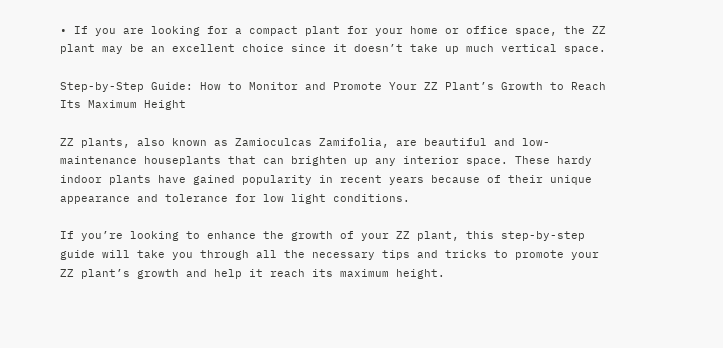• If you are looking for a compact plant for your home or office space, the ZZ plant may be an excellent choice since it doesn’t take up much vertical space.

Step-by-Step Guide: How to Monitor and Promote Your ZZ Plant’s Growth to Reach Its Maximum Height

ZZ plants, also known as Zamioculcas Zamifolia, are beautiful and low-maintenance houseplants that can brighten up any interior space. These hardy indoor plants have gained popularity in recent years because of their unique appearance and tolerance for low light conditions.

If you’re looking to enhance the growth of your ZZ plant, this step-by-step guide will take you through all the necessary tips and tricks to promote your ZZ plant’s growth and help it reach its maximum height.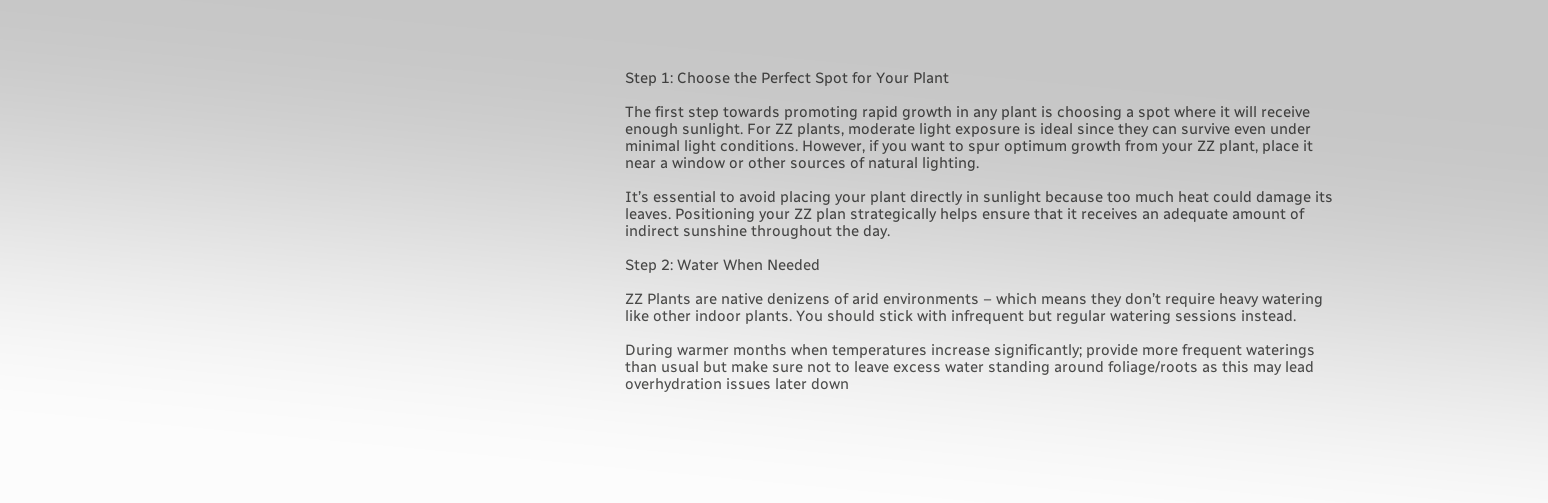Step 1: Choose the Perfect Spot for Your Plant

The first step towards promoting rapid growth in any plant is choosing a spot where it will receive enough sunlight. For ZZ plants, moderate light exposure is ideal since they can survive even under minimal light conditions. However, if you want to spur optimum growth from your ZZ plant, place it near a window or other sources of natural lighting.

It’s essential to avoid placing your plant directly in sunlight because too much heat could damage its leaves. Positioning your ZZ plan strategically helps ensure that it receives an adequate amount of indirect sunshine throughout the day.

Step 2: Water When Needed

ZZ Plants are native denizens of arid environments – which means they don’t require heavy watering like other indoor plants. You should stick with infrequent but regular watering sessions instead.

During warmer months when temperatures increase significantly; provide more frequent waterings than usual but make sure not to leave excess water standing around foliage/roots as this may lead overhydration issues later down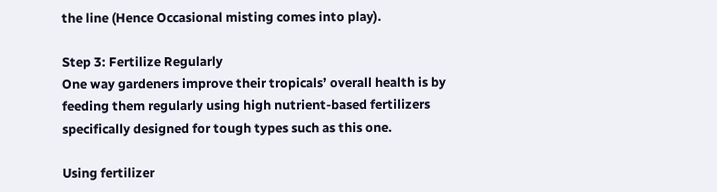the line (Hence Occasional misting comes into play).

Step 3: Fertilize Regularly
One way gardeners improve their tropicals’ overall health is by feeding them regularly using high nutrient-based fertilizers specifically designed for tough types such as this one.

Using fertilizer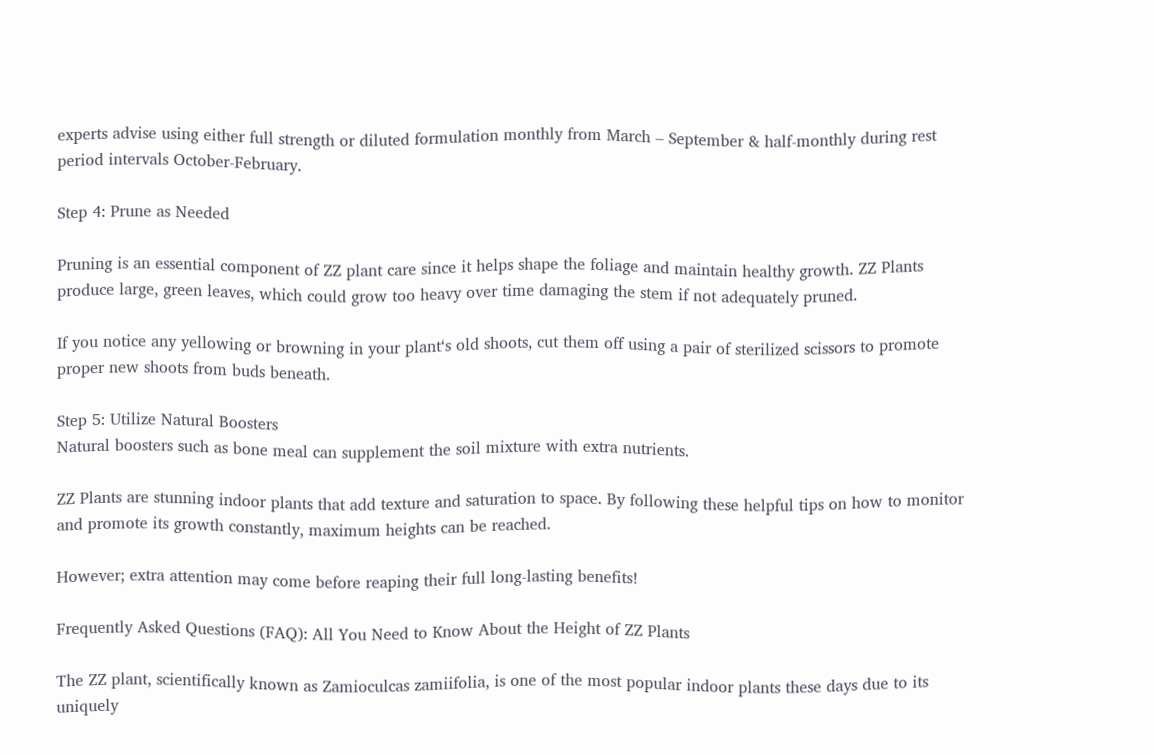experts advise using either full strength or diluted formulation monthly from March – September & half-monthly during rest period intervals October-February.

Step 4: Prune as Needed

Pruning is an essential component of ZZ plant care since it helps shape the foliage and maintain healthy growth. ZZ Plants produce large, green leaves, which could grow too heavy over time damaging the stem if not adequately pruned.

If you notice any yellowing or browning in your plant‘s old shoots, cut them off using a pair of sterilized scissors to promote proper new shoots from buds beneath.

Step 5: Utilize Natural Boosters
Natural boosters such as bone meal can supplement the soil mixture with extra nutrients.

ZZ Plants are stunning indoor plants that add texture and saturation to space. By following these helpful tips on how to monitor and promote its growth constantly, maximum heights can be reached.

However; extra attention may come before reaping their full long-lasting benefits!

Frequently Asked Questions (FAQ): All You Need to Know About the Height of ZZ Plants

The ZZ plant, scientifically known as Zamioculcas zamiifolia, is one of the most popular indoor plants these days due to its uniquely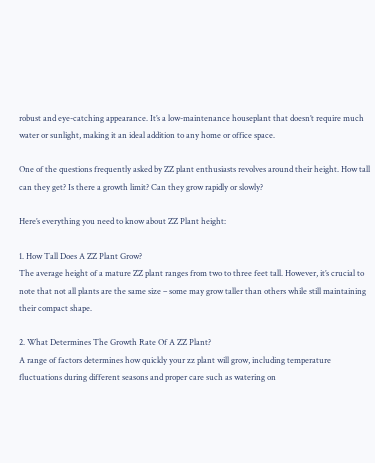robust and eye-catching appearance. It’s a low-maintenance houseplant that doesn’t require much water or sunlight, making it an ideal addition to any home or office space.

One of the questions frequently asked by ZZ plant enthusiasts revolves around their height. How tall can they get? Is there a growth limit? Can they grow rapidly or slowly?

Here’s everything you need to know about ZZ Plant height:

1. How Tall Does A ZZ Plant Grow?
The average height of a mature ZZ plant ranges from two to three feet tall. However, it’s crucial to note that not all plants are the same size – some may grow taller than others while still maintaining their compact shape.

2. What Determines The Growth Rate Of A ZZ Plant?
A range of factors determines how quickly your zz plant will grow, including temperature fluctuations during different seasons and proper care such as watering on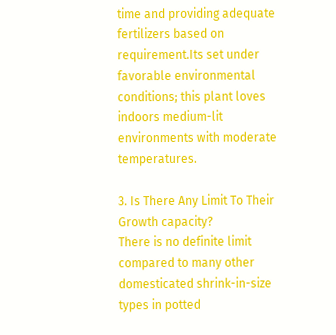time and providing adequate fertilizers based on requirement.Its set under favorable environmental conditions; this plant loves indoors medium-lit environments with moderate temperatures.

3. Is There Any Limit To Their Growth capacity?
There is no definite limit compared to many other domesticated shrink-in-size types in potted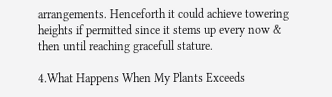arrangements. Henceforth it could achieve towering heights if permitted since it stems up every now & then until reaching gracefull stature.

4.What Happens When My Plants Exceeds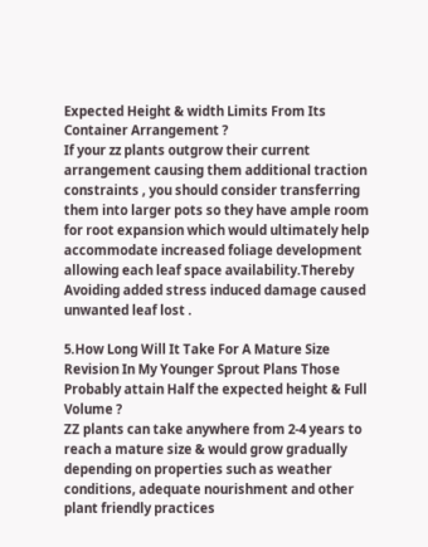Expected Height & width Limits From Its Container Arrangement ?
If your zz plants outgrow their current arrangement causing them additional traction constraints , you should consider transferring them into larger pots so they have ample room for root expansion which would ultimately help accommodate increased foliage development allowing each leaf space availability.Thereby Avoiding added stress induced damage caused unwanted leaf lost .

5.How Long Will It Take For A Mature Size Revision In My Younger Sprout Plans Those Probably attain Half the expected height & Full Volume ?
ZZ plants can take anywhere from 2-4 years to reach a mature size & would grow gradually depending on properties such as weather conditions, adequate nourishment and other plant friendly practices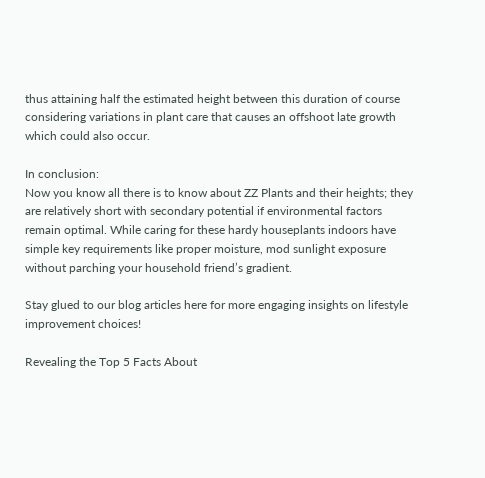thus attaining half the estimated height between this duration of course considering variations in plant care that causes an offshoot late growth which could also occur.

In conclusion:
Now you know all there is to know about ZZ Plants and their heights; they are relatively short with secondary potential if environmental factors remain optimal. While caring for these hardy houseplants indoors have simple key requirements like proper moisture, mod sunlight exposure without parching your household friend’s gradient.

Stay glued to our blog articles here for more engaging insights on lifestyle improvement choices!

Revealing the Top 5 Facts About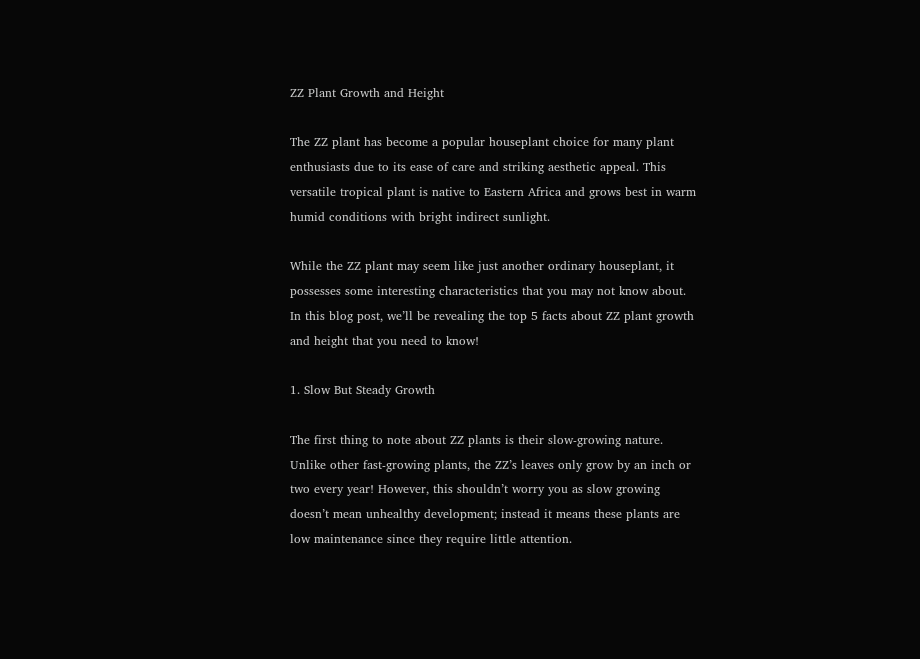ZZ Plant Growth and Height

The ZZ plant has become a popular houseplant choice for many plant enthusiasts due to its ease of care and striking aesthetic appeal. This versatile tropical plant is native to Eastern Africa and grows best in warm humid conditions with bright indirect sunlight.

While the ZZ plant may seem like just another ordinary houseplant, it possesses some interesting characteristics that you may not know about. In this blog post, we’ll be revealing the top 5 facts about ZZ plant growth and height that you need to know!

1. Slow But Steady Growth

The first thing to note about ZZ plants is their slow-growing nature. Unlike other fast-growing plants, the ZZ’s leaves only grow by an inch or two every year! However, this shouldn’t worry you as slow growing doesn’t mean unhealthy development; instead it means these plants are low maintenance since they require little attention.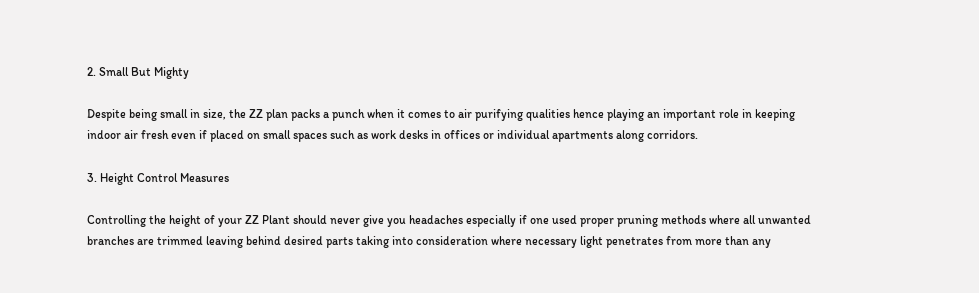2. Small But Mighty

Despite being small in size, the ZZ plan packs a punch when it comes to air purifying qualities hence playing an important role in keeping indoor air fresh even if placed on small spaces such as work desks in offices or individual apartments along corridors.

3. Height Control Measures

Controlling the height of your ZZ Plant should never give you headaches especially if one used proper pruning methods where all unwanted branches are trimmed leaving behind desired parts taking into consideration where necessary light penetrates from more than any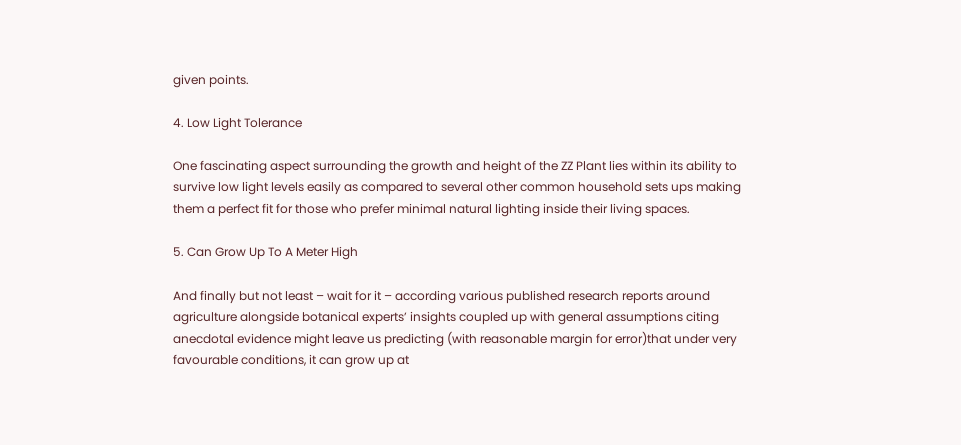given points.

4. Low Light Tolerance

One fascinating aspect surrounding the growth and height of the ZZ Plant lies within its ability to survive low light levels easily as compared to several other common household sets ups making them a perfect fit for those who prefer minimal natural lighting inside their living spaces.

5. Can Grow Up To A Meter High

And finally but not least – wait for it – according various published research reports around agriculture alongside botanical experts’ insights coupled up with general assumptions citing anecdotal evidence might leave us predicting (with reasonable margin for error)that under very favourable conditions, it can grow up at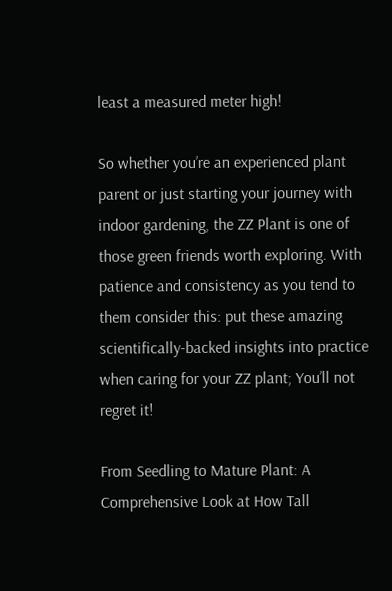least a measured meter high!

So whether you’re an experienced plant parent or just starting your journey with indoor gardening, the ZZ Plant is one of those green friends worth exploring. With patience and consistency as you tend to them consider this: put these amazing scientifically-backed insights into practice when caring for your ZZ plant; You’ll not regret it!

From Seedling to Mature Plant: A Comprehensive Look at How Tall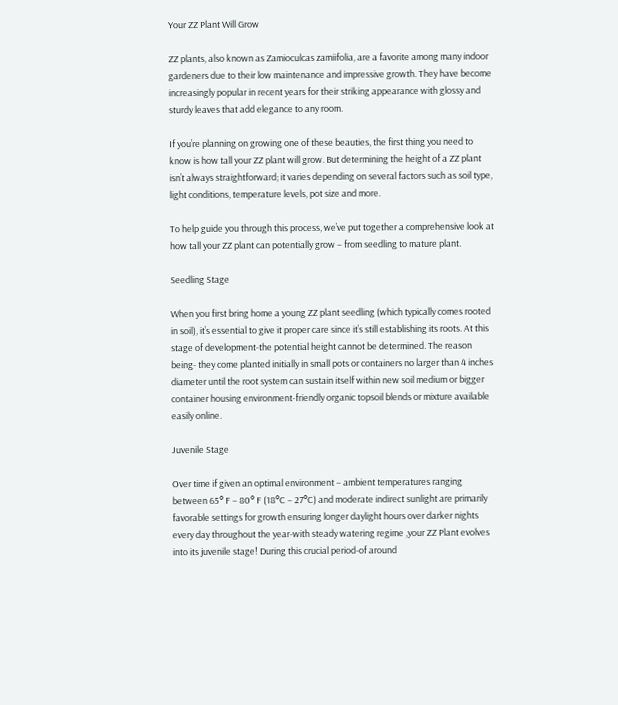Your ZZ Plant Will Grow

ZZ plants, also known as Zamioculcas zamiifolia, are a favorite among many indoor gardeners due to their low maintenance and impressive growth. They have become increasingly popular in recent years for their striking appearance with glossy and sturdy leaves that add elegance to any room.

If you’re planning on growing one of these beauties, the first thing you need to know is how tall your ZZ plant will grow. But determining the height of a ZZ plant isn’t always straightforward; it varies depending on several factors such as soil type, light conditions, temperature levels, pot size and more.

To help guide you through this process, we’ve put together a comprehensive look at how tall your ZZ plant can potentially grow – from seedling to mature plant.

Seedling Stage

When you first bring home a young ZZ plant seedling (which typically comes rooted in soil), it’s essential to give it proper care since it’s still establishing its roots. At this stage of development-the potential height cannot be determined. The reason being- they come planted initially in small pots or containers no larger than 4 inches diameter until the root system can sustain itself within new soil medium or bigger container housing environment-friendly organic topsoil blends or mixture available easily online.

Juvenile Stage

Over time if given an optimal environment – ambient temperatures ranging between 65° F – 80° F (18°C – 27°C) and moderate indirect sunlight are primarily favorable settings for growth ensuring longer daylight hours over darker nights every day throughout the year-with steady watering regime ,your ZZ Plant evolves into its juvenile stage! During this crucial period-of around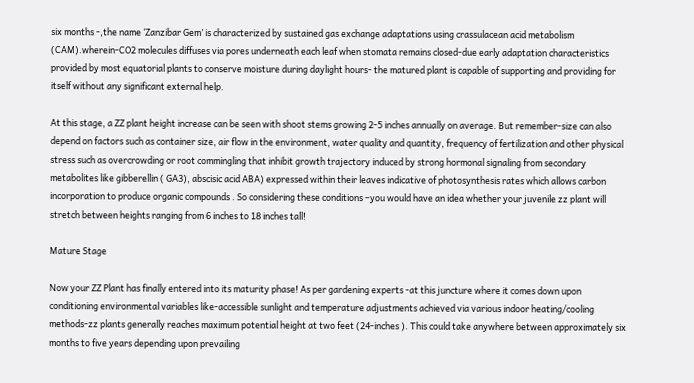six months -,the name ‘Zanzibar Gem’ is characterized by sustained gas exchange adaptations using crassulacean acid metabolism (CAM).wherein-CO2 molecules diffuses via pores underneath each leaf when stomata remains closed-due early adaptation characteristics provided by most equatorial plants to conserve moisture during daylight hours- the matured plant is capable of supporting and providing for itself without any significant external help.

At this stage, a ZZ plant height increase can be seen with shoot stems growing 2-5 inches annually on average. But remember-size can also depend on factors such as container size, air flow in the environment, water quality and quantity, frequency of fertilization and other physical stress such as overcrowding or root commingling that inhibit growth trajectory induced by strong hormonal signaling from secondary metabolites like gibberellin ( GA3), abscisic acid ABA) expressed within their leaves indicative of photosynthesis rates which allows carbon incorporation to produce organic compounds . So considering these conditions –you would have an idea whether your juvenile zz plant will stretch between heights ranging from 6 inches to 18 inches tall!

Mature Stage

Now your ZZ Plant has finally entered into its maturity phase! As per gardening experts -at this juncture where it comes down upon conditioning environmental variables like-accessible sunlight and temperature adjustments achieved via various indoor heating/cooling methods-zz plants generally reaches maximum potential height at two feet (24-inches ). This could take anywhere between approximately six months to five years depending upon prevailing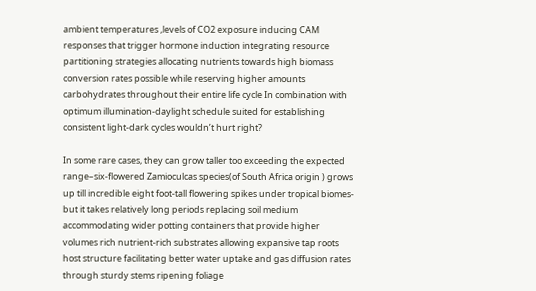ambient temperatures ,levels of CO2 exposure inducing CAM responses that trigger hormone induction integrating resource partitioning strategies allocating nutrients towards high biomass conversion rates possible while reserving higher amounts carbohydrates throughout their entire life cycle In combination with optimum illumination-daylight schedule suited for establishing consistent light-dark cycles wouldn’t hurt right?

In some rare cases, they can grow taller too exceeding the expected range–six-flowered Zamioculcas species(of South Africa origin ) grows up till incredible eight foot-tall flowering spikes under tropical biomes- but it takes relatively long periods replacing soil medium accommodating wider potting containers that provide higher volumes rich nutrient-rich substrates allowing expansive tap roots host structure facilitating better water uptake and gas diffusion rates through sturdy stems ripening foliage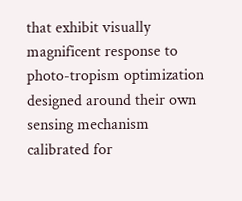that exhibit visually magnificent response to photo-tropism optimization designed around their own sensing mechanism calibrated for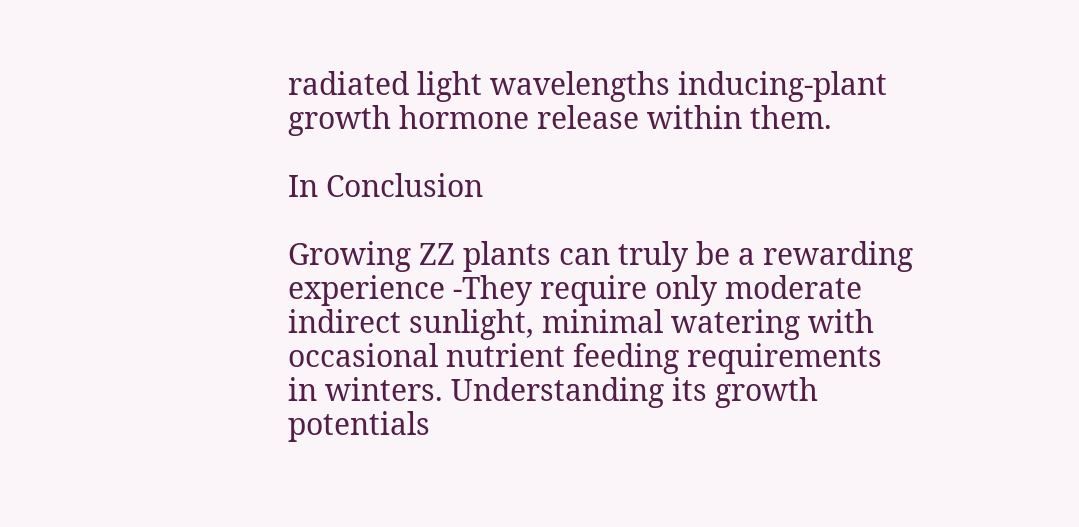radiated light wavelengths inducing-plant growth hormone release within them.

In Conclusion

Growing ZZ plants can truly be a rewarding experience -They require only moderate indirect sunlight, minimal watering with occasional nutrient feeding requirements in winters. Understanding its growth potentials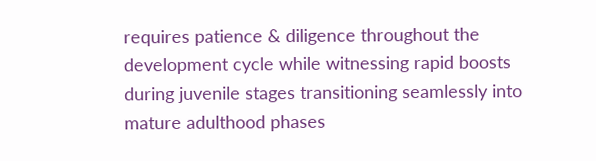requires patience & diligence throughout the development cycle while witnessing rapid boosts during juvenile stages transitioning seamlessly into mature adulthood phases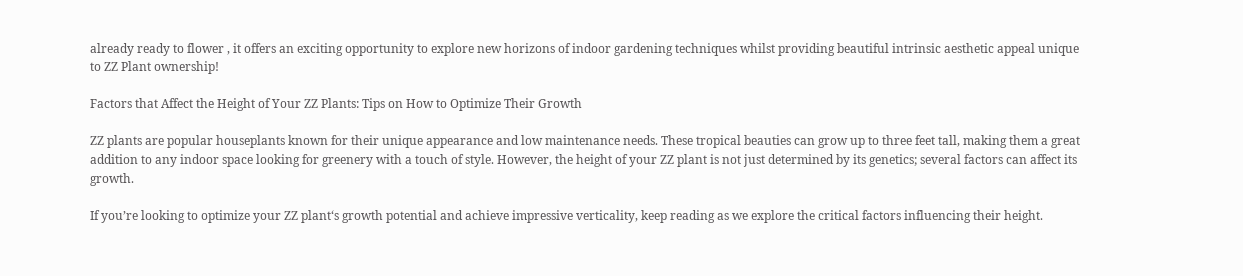already ready to flower , it offers an exciting opportunity to explore new horizons of indoor gardening techniques whilst providing beautiful intrinsic aesthetic appeal unique to ZZ Plant ownership!

Factors that Affect the Height of Your ZZ Plants: Tips on How to Optimize Their Growth

ZZ plants are popular houseplants known for their unique appearance and low maintenance needs. These tropical beauties can grow up to three feet tall, making them a great addition to any indoor space looking for greenery with a touch of style. However, the height of your ZZ plant is not just determined by its genetics; several factors can affect its growth.

If you’re looking to optimize your ZZ plant‘s growth potential and achieve impressive verticality, keep reading as we explore the critical factors influencing their height.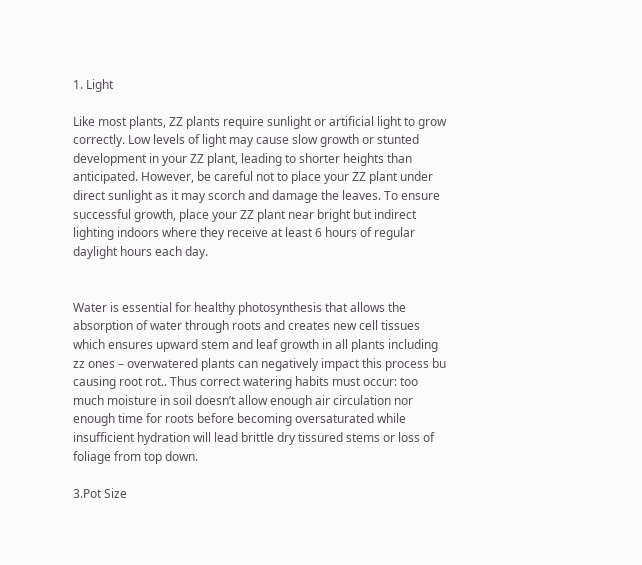1. Light

Like most plants, ZZ plants require sunlight or artificial light to grow correctly. Low levels of light may cause slow growth or stunted development in your ZZ plant, leading to shorter heights than anticipated. However, be careful not to place your ZZ plant under direct sunlight as it may scorch and damage the leaves. To ensure successful growth, place your ZZ plant near bright but indirect lighting indoors where they receive at least 6 hours of regular daylight hours each day.


Water is essential for healthy photosynthesis that allows the absorption of water through roots and creates new cell tissues which ensures upward stem and leaf growth in all plants including zz ones – overwatered plants can negatively impact this process bu causing root rot.. Thus correct watering habits must occur: too much moisture in soil doesn’t allow enough air circulation nor enough time for roots before becoming oversaturated while insufficient hydration will lead brittle dry tissured stems or loss of foliage from top down.

3.Pot Size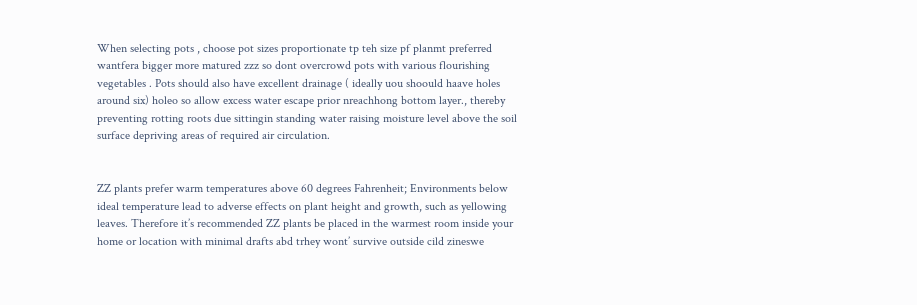When selecting pots , choose pot sizes proportionate tp teh size pf planmt preferred wantfera bigger more matured zzz so dont overcrowd pots with various flourishing vegetables . Pots should also have excellent drainage ( ideally uou shoould haave holes around six) holeo so allow excess water escape prior nreachhong bottom layer., thereby preventing rotting roots due sittingin standing water raising moisture level above the soil surface depriving areas of required air circulation.


ZZ plants prefer warm temperatures above 60 degrees Fahrenheit; Environments below ideal temperature lead to adverse effects on plant height and growth, such as yellowing leaves. Therefore it’s recommended ZZ plants be placed in the warmest room inside your home or location with minimal drafts abd trhey wont’ survive outside cild zineswe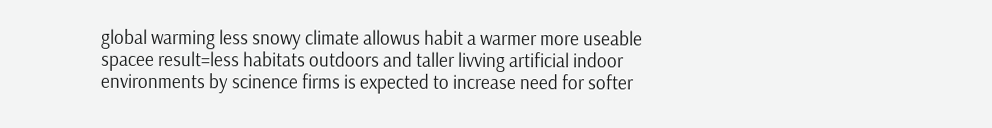global warming less snowy climate allowus habit a warmer more useable spacee result=less habitats outdoors and taller livving artificial indoor environments by scinence firms is expected to increase need for softer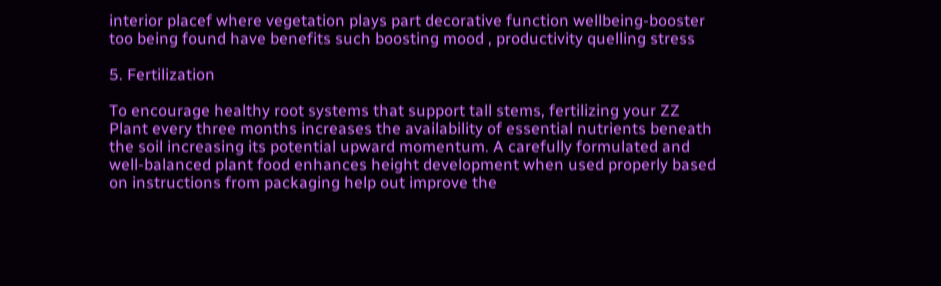interior placef where vegetation plays part decorative function wellbeing-booster too being found have benefits such boosting mood , productivity quelling stress

5. Fertilization

To encourage healthy root systems that support tall stems, fertilizing your ZZ Plant every three months increases the availability of essential nutrients beneath the soil increasing its potential upward momentum. A carefully formulated and well-balanced plant food enhances height development when used properly based on instructions from packaging help out improve the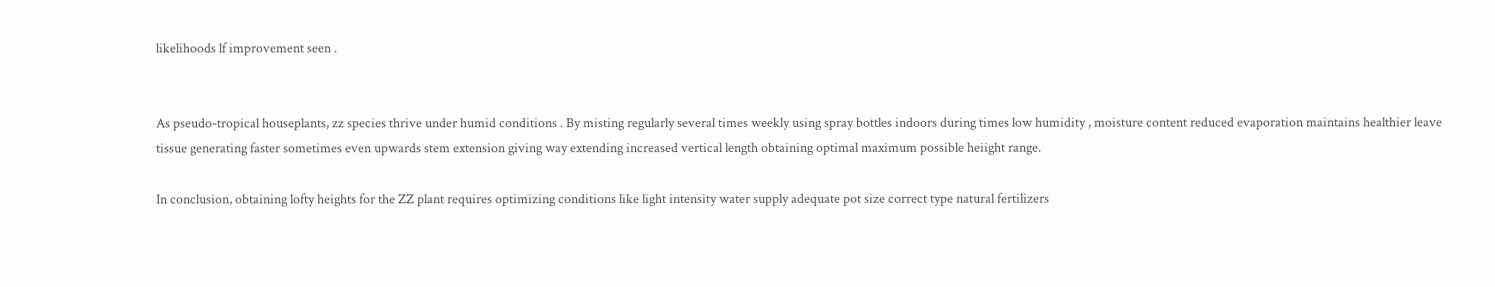likelihoods lf improvement seen .


As pseudo-tropical houseplants, zz species thrive under humid conditions . By misting regularly several times weekly using spray bottles indoors during times low humidity , moisture content reduced evaporation maintains healthier leave tissue generating faster sometimes even upwards stem extension giving way extending increased vertical length obtaining optimal maximum possible heiight range.

In conclusion, obtaining lofty heights for the ZZ plant requires optimizing conditions like light intensity water supply adequate pot size correct type natural fertilizers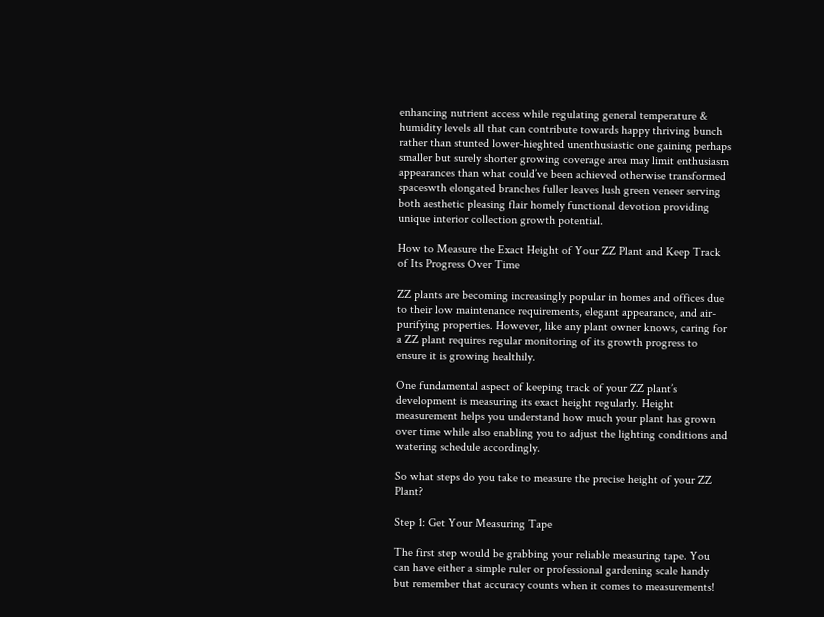enhancing nutrient access while regulating general temperature & humidity levels all that can contribute towards happy thriving bunch rather than stunted lower-hieghted unenthusiastic one gaining perhaps smaller but surely shorter growing coverage area may limit enthusiasm appearances than what could’ve been achieved otherwise transformed spaceswth elongated branches fuller leaves lush green veneer serving both aesthetic pleasing flair homely functional devotion providing unique interior collection growth potential.

How to Measure the Exact Height of Your ZZ Plant and Keep Track of Its Progress Over Time

ZZ plants are becoming increasingly popular in homes and offices due to their low maintenance requirements, elegant appearance, and air-purifying properties. However, like any plant owner knows, caring for a ZZ plant requires regular monitoring of its growth progress to ensure it is growing healthily.

One fundamental aspect of keeping track of your ZZ plant’s development is measuring its exact height regularly. Height measurement helps you understand how much your plant has grown over time while also enabling you to adjust the lighting conditions and watering schedule accordingly.

So what steps do you take to measure the precise height of your ZZ Plant?

Step 1: Get Your Measuring Tape

The first step would be grabbing your reliable measuring tape. You can have either a simple ruler or professional gardening scale handy but remember that accuracy counts when it comes to measurements!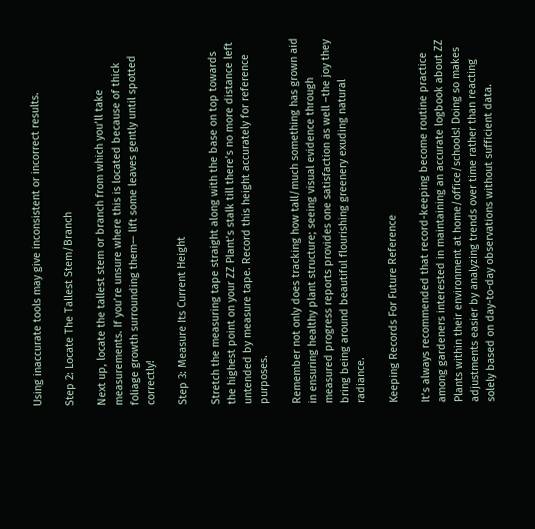Using inaccurate tools may give inconsistent or incorrect results.

Step 2: Locate The Tallest Stem/Branch

Next up, locate the tallest stem or branch from which you’ll take measurements. If you’re unsure where this is located because of thick foliage growth surrounding them— lift some leaves gently until spotted correctly!

Step 3: Measure Its Current Height

Stretch the measuring tape straight along with the base on top towards the highest point on your ZZ Plant’s stalk till there’s no more distance left untended by measure tape. Record this height accurately for reference purposes.

Remember not only does tracking how tall/much something has grown aid in ensuring healthy plant structure; seeing visual evidence through measured progress reports provides one satisfaction as well –the joy they bring being around beautiful flourishing greenery exuding natural radiance.

Keeping Records For Future Reference

It’s always recommended that record-keeping become routine practice among gardeners interested in maintaining an accurate logbook about ZZ Plants within their environment at home/office/schools! Doing so makes adjustments easier by analyzing trends over time rather than reacting solely based on day-to-day observations without sufficient data.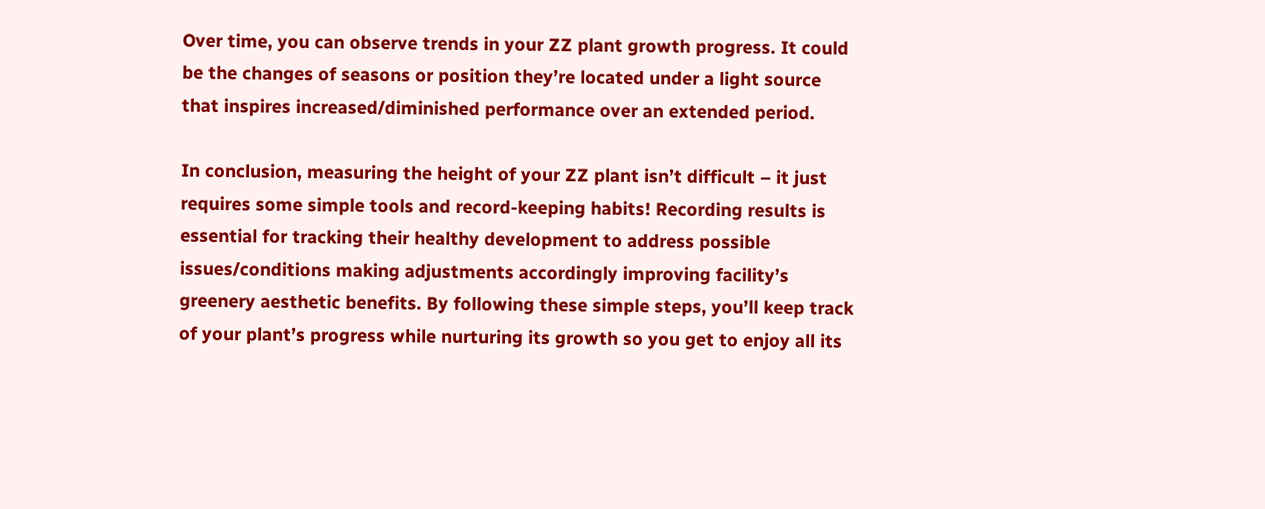Over time, you can observe trends in your ZZ plant growth progress. It could be the changes of seasons or position they’re located under a light source that inspires increased/diminished performance over an extended period.

In conclusion, measuring the height of your ZZ plant isn’t difficult – it just requires some simple tools and record-keeping habits! Recording results is essential for tracking their healthy development to address possible issues/conditions making adjustments accordingly improving facility’s greenery aesthetic benefits. By following these simple steps, you’ll keep track of your plant’s progress while nurturing its growth so you get to enjoy all its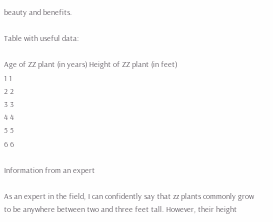beauty and benefits.

Table with useful data:

Age of ZZ plant (in years) Height of ZZ plant (in feet)
1 1
2 2
3 3
4 4
5 5
6 6

Information from an expert

As an expert in the field, I can confidently say that zz plants commonly grow to be anywhere between two and three feet tall. However, their height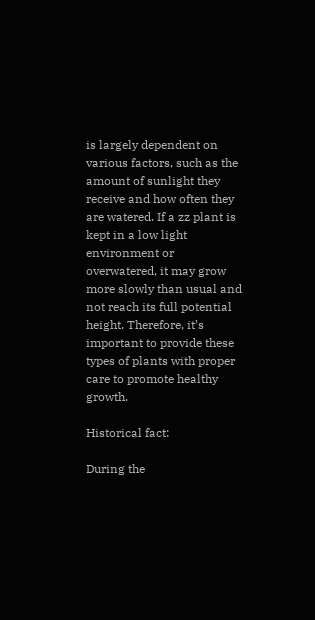is largely dependent on various factors, such as the amount of sunlight they receive and how often they are watered. If a zz plant is kept in a low light environment or overwatered, it may grow more slowly than usual and not reach its full potential height. Therefore, it’s important to provide these types of plants with proper care to promote healthy growth.

Historical fact:

During the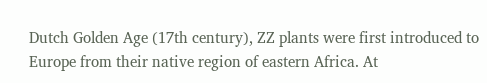Dutch Golden Age (17th century), ZZ plants were first introduced to Europe from their native region of eastern Africa. At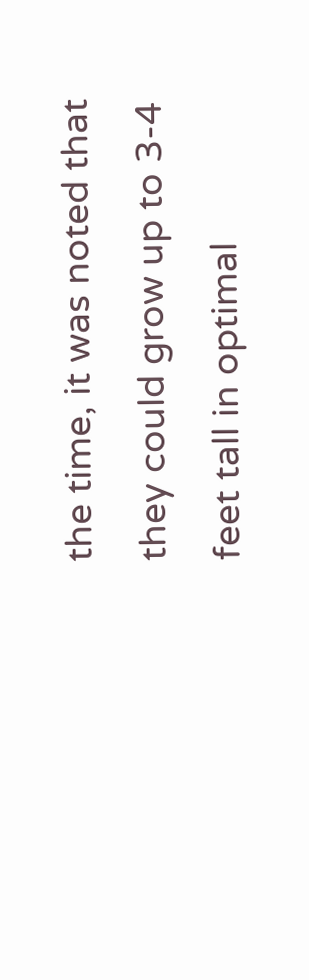the time, it was noted that they could grow up to 3-4 feet tall in optimal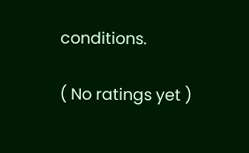conditions.

( No ratings yet )